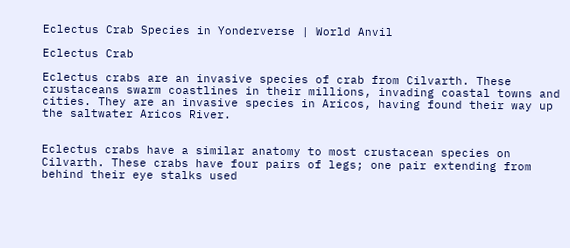Eclectus Crab Species in Yonderverse | World Anvil

Eclectus Crab

Eclectus crabs are an invasive species of crab from Cilvarth. These crustaceans swarm coastlines in their millions, invading coastal towns and cities. They are an invasive species in Aricos, having found their way up the saltwater Aricos River.


Eclectus crabs have a similar anatomy to most crustacean species on Cilvarth. These crabs have four pairs of legs; one pair extending from behind their eye stalks used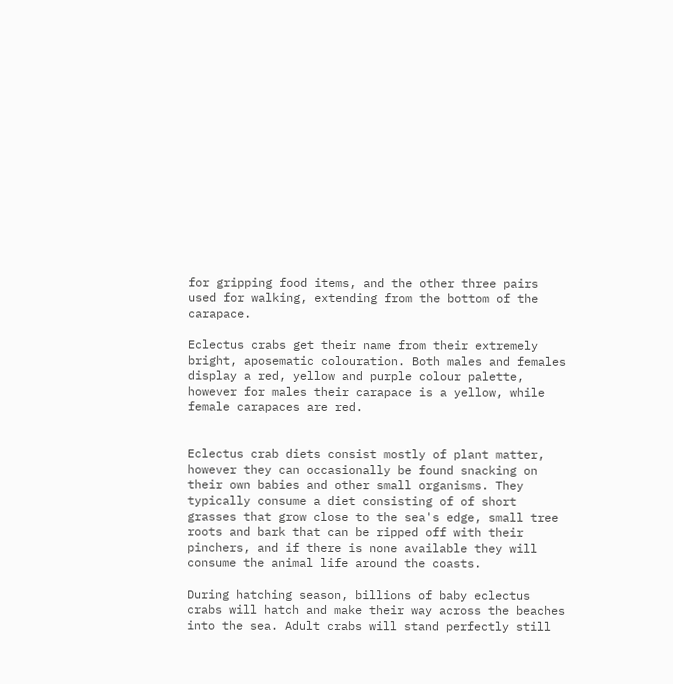for gripping food items, and the other three pairs used for walking, extending from the bottom of the carapace.

Eclectus crabs get their name from their extremely bright, aposematic colouration. Both males and females display a red, yellow and purple colour palette, however for males their carapace is a yellow, while female carapaces are red.


Eclectus crab diets consist mostly of plant matter, however they can occasionally be found snacking on their own babies and other small organisms. They typically consume a diet consisting of of short grasses that grow close to the sea's edge, small tree roots and bark that can be ripped off with their pinchers, and if there is none available they will consume the animal life around the coasts.

During hatching season, billions of baby eclectus crabs will hatch and make their way across the beaches into the sea. Adult crabs will stand perfectly still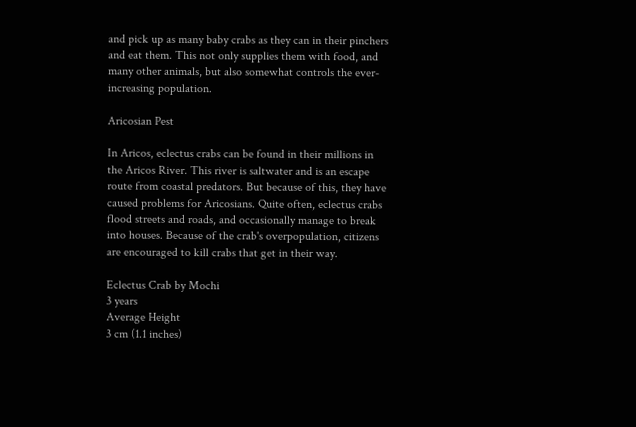and pick up as many baby crabs as they can in their pinchers and eat them. This not only supplies them with food, and many other animals, but also somewhat controls the ever-increasing population.

Aricosian Pest

In Aricos, eclectus crabs can be found in their millions in the Aricos River. This river is saltwater and is an escape route from coastal predators. But because of this, they have caused problems for Aricosians. Quite often, eclectus crabs flood streets and roads, and occasionally manage to break into houses. Because of the crab's overpopulation, citizens are encouraged to kill crabs that get in their way.

Eclectus Crab by Mochi
3 years
Average Height
3 cm (1.1 inches)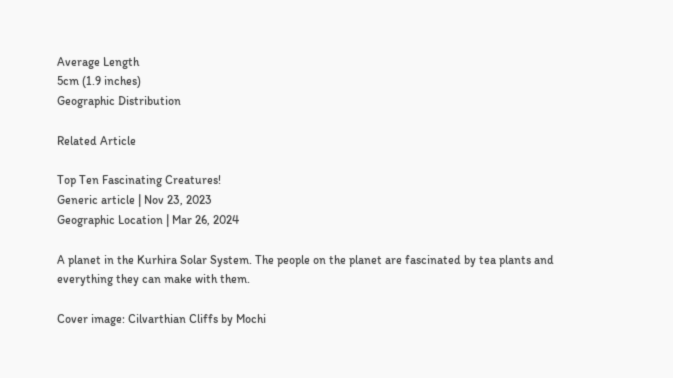Average Length
5cm (1.9 inches)
Geographic Distribution

Related Article

Top Ten Fascinating Creatures!
Generic article | Nov 23, 2023
Geographic Location | Mar 26, 2024

A planet in the Kurhira Solar System. The people on the planet are fascinated by tea plants and everything they can make with them.

Cover image: Cilvarthian Cliffs by Mochi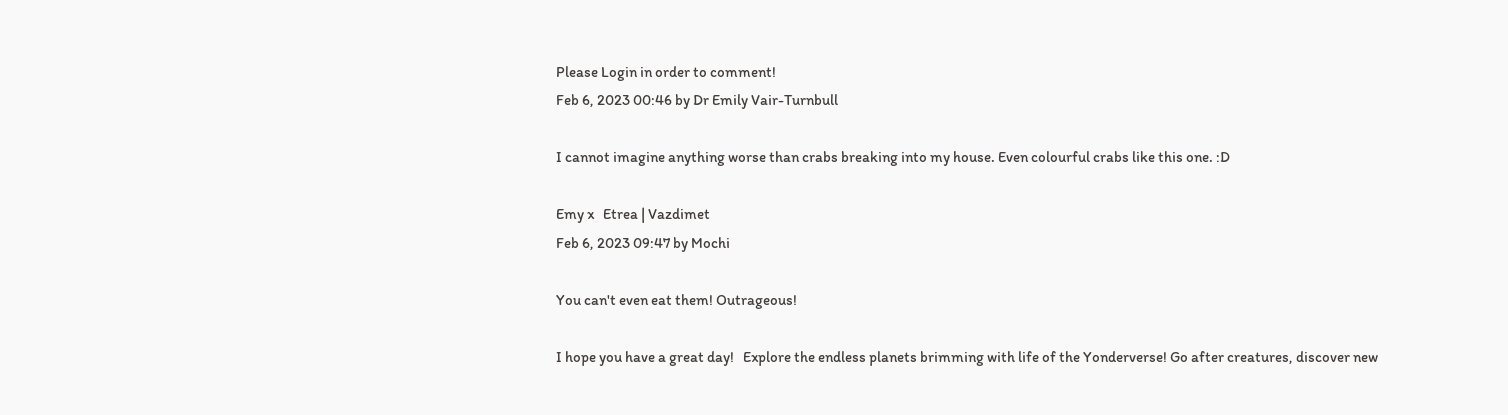Please Login in order to comment!
Feb 6, 2023 00:46 by Dr Emily Vair-Turnbull

I cannot imagine anything worse than crabs breaking into my house. Even colourful crabs like this one. :D

Emy x   Etrea | Vazdimet
Feb 6, 2023 09:47 by Mochi

You can't even eat them! Outrageous!

I hope you have a great day!   Explore the endless planets brimming with life of the Yonderverse! Go after creatures, discover new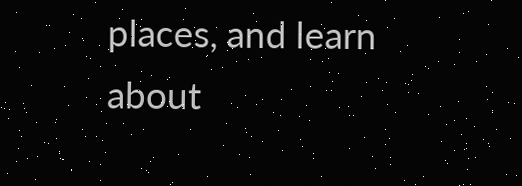places, and learn about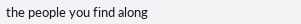the people you find along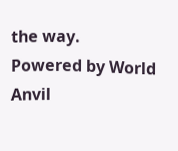the way.
Powered by World Anvil